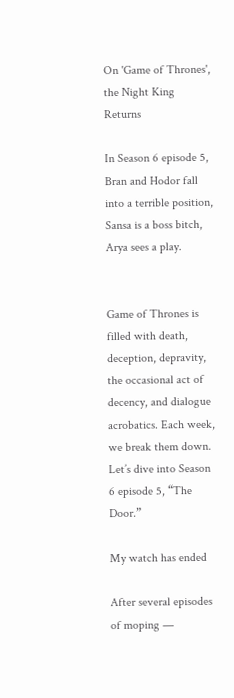On 'Game of Thrones', the Night King Returns

In Season 6 episode 5, Bran and Hodor fall into a terrible position, Sansa is a boss bitch, Arya sees a play.


Game of Thrones is filled with death, deception, depravity, the occasional act of decency, and dialogue acrobatics. Each week, we break them down. Let’s dive into Season 6 episode 5, “The Door.”

My watch has ended

After several episodes of moping —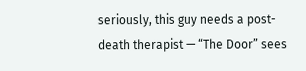seriously, this guy needs a post-death therapist — “The Door” sees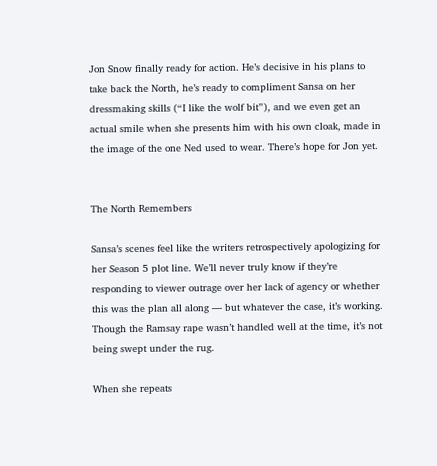Jon Snow finally ready for action. He’s decisive in his plans to take back the North, he’s ready to compliment Sansa on her dressmaking skills (“I like the wolf bit”), and we even get an actual smile when she presents him with his own cloak, made in the image of the one Ned used to wear. There’s hope for Jon yet.


The North Remembers

Sansa’s scenes feel like the writers retrospectively apologizing for her Season 5 plot line. We’ll never truly know if they’re responding to viewer outrage over her lack of agency or whether this was the plan all along — but whatever the case, it’s working. Though the Ramsay rape wasn’t handled well at the time, it’s not being swept under the rug.

When she repeats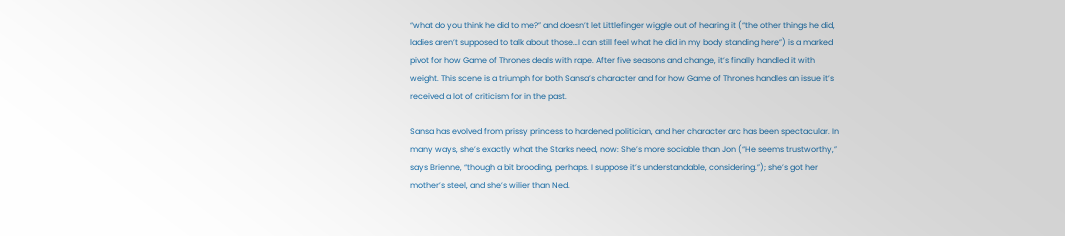“what do you think he did to me?” and doesn’t let Littlefinger wiggle out of hearing it (“the other things he did, ladies aren’t supposed to talk about those…I can still feel what he did in my body standing here”) is a marked pivot for how Game of Thrones deals with rape. After five seasons and change, it’s finally handled it with weight. This scene is a triumph for both Sansa’s character and for how Game of Thrones handles an issue it’s received a lot of criticism for in the past.

Sansa has evolved from prissy princess to hardened politician, and her character arc has been spectacular. In many ways, she’s exactly what the Starks need, now: She’s more sociable than Jon (“He seems trustworthy,” says Brienne, “though a bit brooding, perhaps. I suppose it’s understandable, considering.”); she’s got her mother’s steel, and she’s wilier than Ned.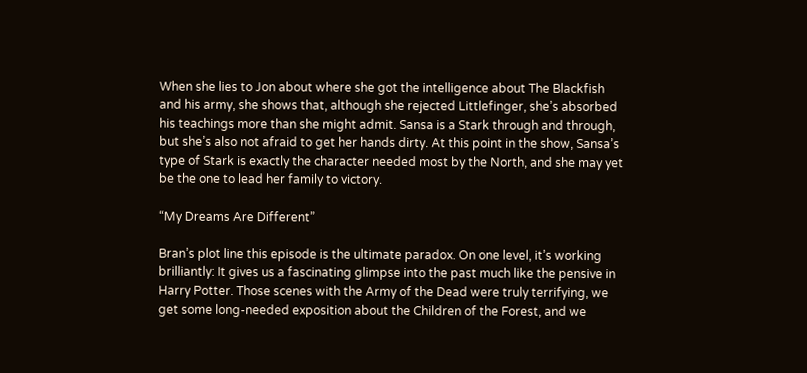When she lies to Jon about where she got the intelligence about The Blackfish and his army, she shows that, although she rejected Littlefinger, she’s absorbed his teachings more than she might admit. Sansa is a Stark through and through, but she’s also not afraid to get her hands dirty. At this point in the show, Sansa’s type of Stark is exactly the character needed most by the North, and she may yet be the one to lead her family to victory.

“My Dreams Are Different”

Bran’s plot line this episode is the ultimate paradox. On one level, it’s working brilliantly: It gives us a fascinating glimpse into the past much like the pensive in Harry Potter. Those scenes with the Army of the Dead were truly terrifying, we get some long-needed exposition about the Children of the Forest, and we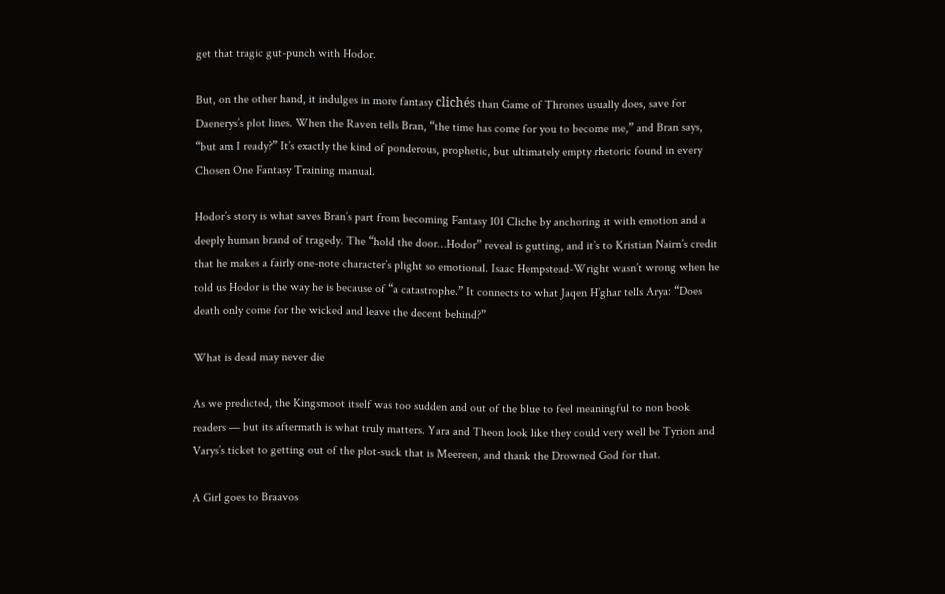get that tragic gut-punch with Hodor.

But, on the other hand, it indulges in more fantasy clichés than Game of Thrones usually does, save for Daenerys’s plot lines. When the Raven tells Bran, “the time has come for you to become me,” and Bran says, “but am I ready?” It’s exactly the kind of ponderous, prophetic, but ultimately empty rhetoric found in every Chosen One Fantasy Training manual.

Hodor’s story is what saves Bran’s part from becoming Fantasy 101 Cliche by anchoring it with emotion and a deeply human brand of tragedy. The “hold the door…Hodor” reveal is gutting, and it’s to Kristian Nairn’s credit that he makes a fairly one-note character’s plight so emotional. Isaac Hempstead-Wright wasn’t wrong when he told us Hodor is the way he is because of “a catastrophe.” It connects to what Jaqen H’ghar tells Arya: “Does death only come for the wicked and leave the decent behind?”

What is dead may never die

As we predicted, the Kingsmoot itself was too sudden and out of the blue to feel meaningful to non book readers — but its aftermath is what truly matters. Yara and Theon look like they could very well be Tyrion and Varys’s ticket to getting out of the plot-suck that is Meereen, and thank the Drowned God for that.

A Girl goes to Braavos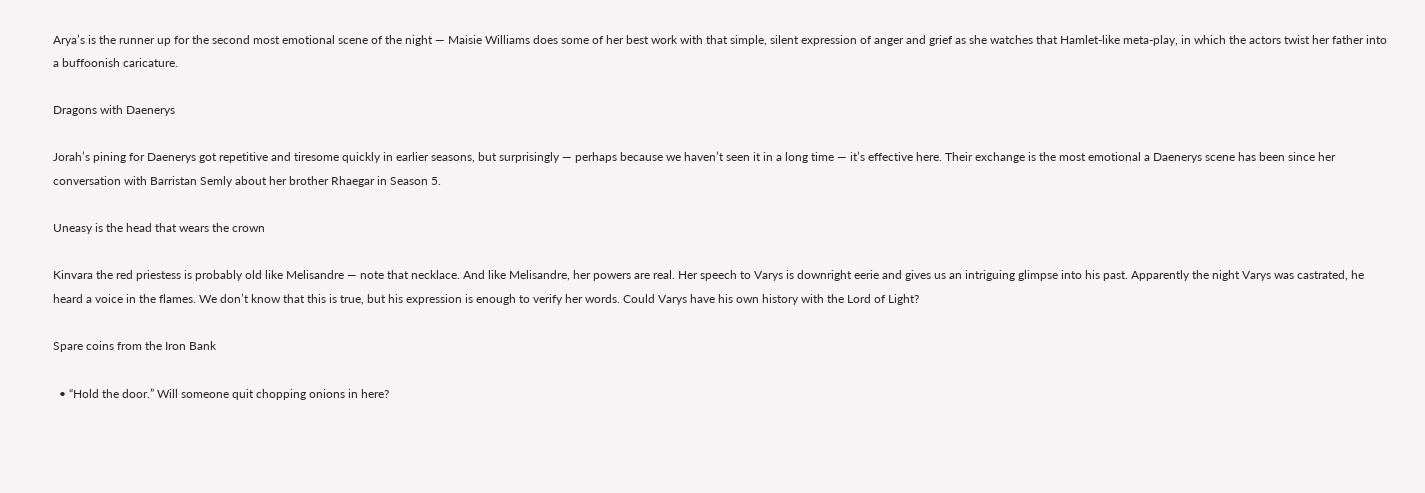Arya’s is the runner up for the second most emotional scene of the night — Maisie Williams does some of her best work with that simple, silent expression of anger and grief as she watches that Hamlet-like meta-play, in which the actors twist her father into a buffoonish caricature.

Dragons with Daenerys

Jorah’s pining for Daenerys got repetitive and tiresome quickly in earlier seasons, but surprisingly — perhaps because we haven’t seen it in a long time — it’s effective here. Their exchange is the most emotional a Daenerys scene has been since her conversation with Barristan Semly about her brother Rhaegar in Season 5.

Uneasy is the head that wears the crown

Kinvara the red priestess is probably old like Melisandre — note that necklace. And like Melisandre, her powers are real. Her speech to Varys is downright eerie and gives us an intriguing glimpse into his past. Apparently the night Varys was castrated, he heard a voice in the flames. We don’t know that this is true, but his expression is enough to verify her words. Could Varys have his own history with the Lord of Light?

Spare coins from the Iron Bank

  • “Hold the door.” Will someone quit chopping onions in here?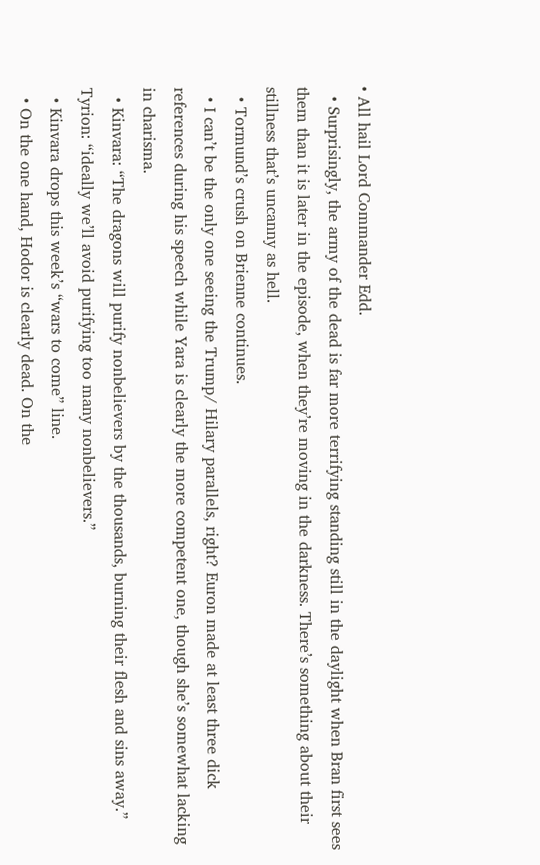• All hail Lord Commander Edd.
  • Surprisingly, the army of the dead is far more terrifying standing still in the daylight when Bran first sees them than it is later in the episode, when they’re moving in the darkness. There’s something about their stillness that’s uncanny as hell.
  • Tormund’s crush on Brienne continues.
  • I can’t be the only one seeing the Trump/ Hilary parallels, right? Euron made at least three dick references during his speech while Yara is clearly the more competent one, though she’s somewhat lacking in charisma.
  • Kinvara: “The dragons will purify nonbelievers by the thousands, burning their flesh and sins away.” Tyrion: “ideally we’ll avoid purifying too many nonbelievers.”
  • Kinvara drops this week’s “wars to come” line.
  • On the one hand, Hodor is clearly dead. On the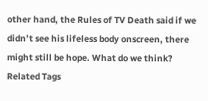other hand, the Rules of TV Death said if we didn’t see his lifeless body onscreen, there might still be hope. What do we think?
Related Tags